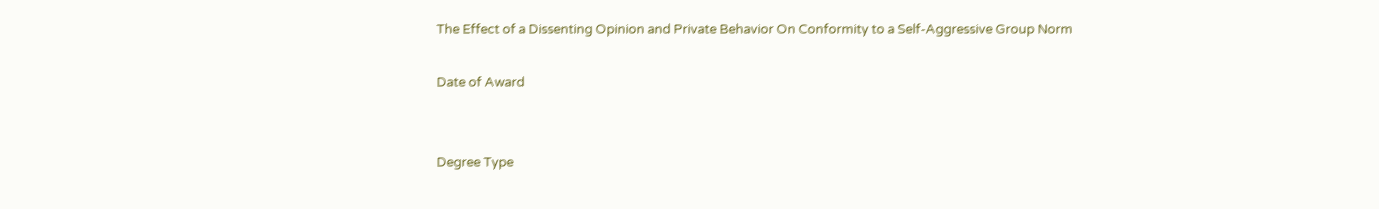The Effect of a Dissenting Opinion and Private Behavior On Conformity to a Self-Aggressive Group Norm

Date of Award


Degree Type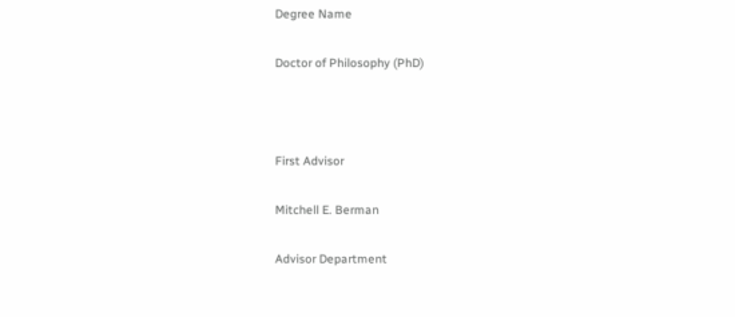Degree Name

Doctor of Philosophy (PhD)



First Advisor

Mitchell E. Berman

Advisor Department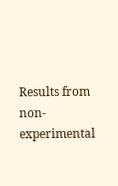Results from non-experimental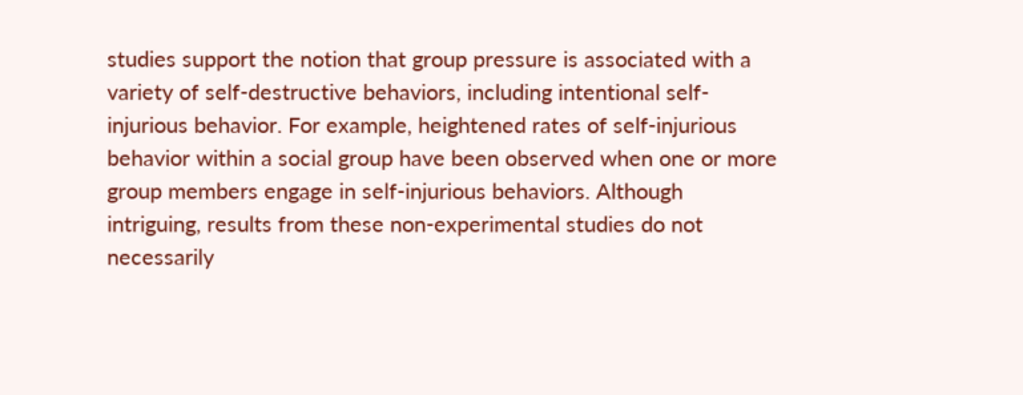studies support the notion that group pressure is associated with a variety of self-destructive behaviors, including intentional self-injurious behavior. For example, heightened rates of self-injurious behavior within a social group have been observed when one or more group members engage in self-injurious behaviors. Although intriguing, results from these non-experimental studies do not necessarily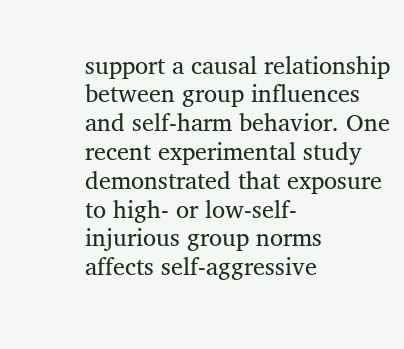support a causal relationship between group influences and self-harm behavior. One recent experimental study demonstrated that exposure to high- or low-self-injurious group norms affects self-aggressive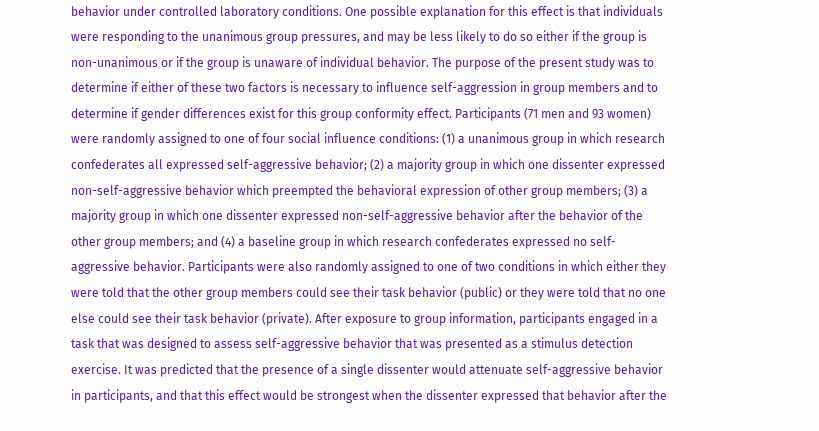behavior under controlled laboratory conditions. One possible explanation for this effect is that individuals were responding to the unanimous group pressures, and may be less likely to do so either if the group is non-unanimous or if the group is unaware of individual behavior. The purpose of the present study was to determine if either of these two factors is necessary to influence self-aggression in group members and to determine if gender differences exist for this group conformity effect. Participants (71 men and 93 women) were randomly assigned to one of four social influence conditions: (1) a unanimous group in which research confederates all expressed self-aggressive behavior; (2) a majority group in which one dissenter expressed non-self-aggressive behavior which preempted the behavioral expression of other group members; (3) a majority group in which one dissenter expressed non-self-aggressive behavior after the behavior of the other group members; and (4) a baseline group in which research confederates expressed no self-aggressive behavior. Participants were also randomly assigned to one of two conditions in which either they were told that the other group members could see their task behavior (public) or they were told that no one else could see their task behavior (private). After exposure to group information, participants engaged in a task that was designed to assess self-aggressive behavior that was presented as a stimulus detection exercise. It was predicted that the presence of a single dissenter would attenuate self-aggressive behavior in participants, and that this effect would be strongest when the dissenter expressed that behavior after the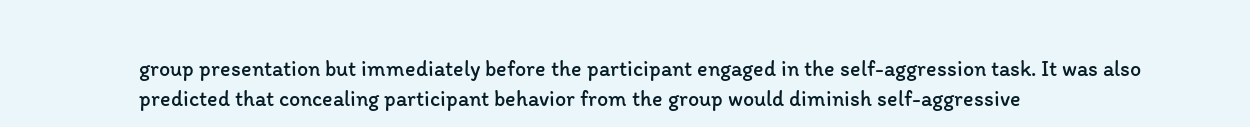group presentation but immediately before the participant engaged in the self-aggression task. It was also predicted that concealing participant behavior from the group would diminish self-aggressive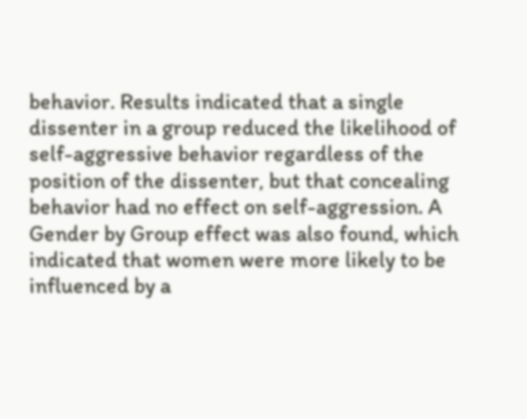behavior. Results indicated that a single dissenter in a group reduced the likelihood of self-aggressive behavior regardless of the position of the dissenter, but that concealing behavior had no effect on self-aggression. A Gender by Group effect was also found, which indicated that women were more likely to be influenced by a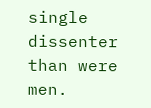single dissenter than were men.